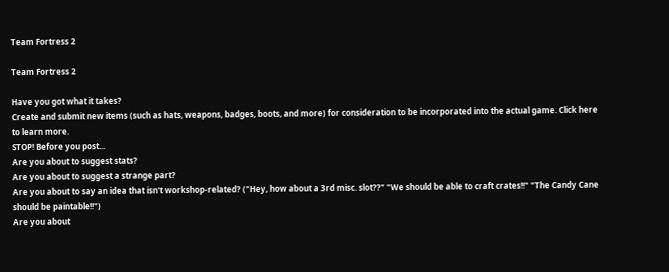Team Fortress 2

Team Fortress 2

Have you got what it takes?
Create and submit new items (such as hats, weapons, badges, boots, and more) for consideration to be incorporated into the actual game. Click here to learn more.
STOP! Before you post...
Are you about to suggest stats?
Are you about to suggest a strange part?
Are you about to say an idea that isn't workshop-related? ("Hey, how about a 3rd misc. slot??" "We should be able to craft crates!!" "The Candy Cane should be paintable!!")
Are you about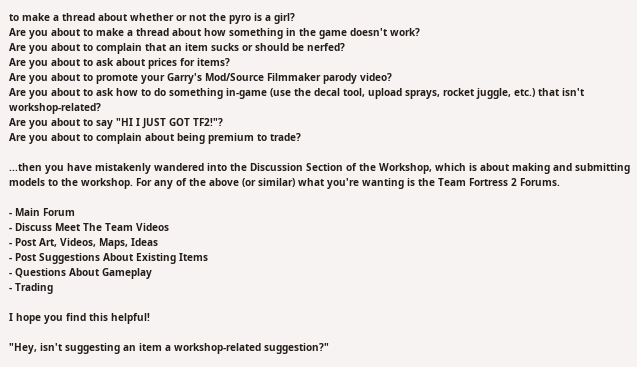to make a thread about whether or not the pyro is a girl?
Are you about to make a thread about how something in the game doesn't work?
Are you about to complain that an item sucks or should be nerfed?
Are you about to ask about prices for items?
Are you about to promote your Garry's Mod/Source Filmmaker parody video?
Are you about to ask how to do something in-game (use the decal tool, upload sprays, rocket juggle, etc.) that isn't workshop-related?
Are you about to say "HI I JUST GOT TF2!"?
Are you about to complain about being premium to trade?

...then you have mistakenly wandered into the Discussion Section of the Workshop, which is about making and submitting models to the workshop. For any of the above (or similar) what you're wanting is the Team Fortress 2 Forums.

- Main Forum
- Discuss Meet The Team Videos
- Post Art, Videos, Maps, Ideas
- Post Suggestions About Existing Items
- Questions About Gameplay
- Trading

I hope you find this helpful!

"Hey, isn't suggesting an item a workshop-related suggestion?"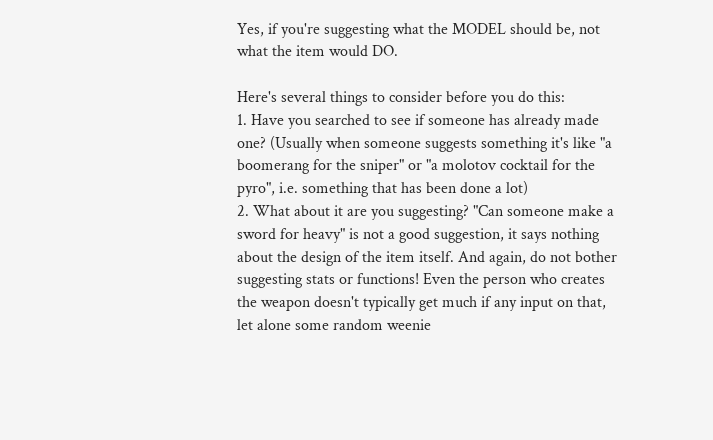Yes, if you're suggesting what the MODEL should be, not what the item would DO.

Here's several things to consider before you do this:
1. Have you searched to see if someone has already made one? (Usually when someone suggests something it's like "a boomerang for the sniper" or "a molotov cocktail for the pyro", i.e. something that has been done a lot)
2. What about it are you suggesting? "Can someone make a sword for heavy" is not a good suggestion, it says nothing about the design of the item itself. And again, do not bother suggesting stats or functions! Even the person who creates the weapon doesn't typically get much if any input on that, let alone some random weenie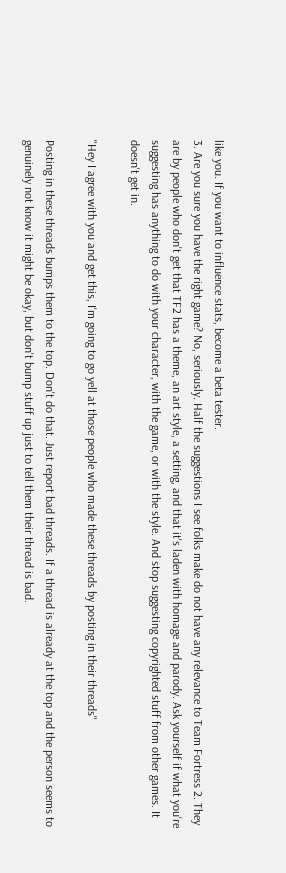like you. If you want to influence stats, become a beta tester.
3. Are you sure you have the right game? No, seriously. Half the suggestions I see folks make do not have any relevance to Team Fortress 2. They are by people who don't get that TF2 has a theme, an art style, a setting, and that it's laden with homage and parody. Ask yourself if what you're suggesting has anything to do with your character, with the game, or with the style. And stop suggesting copyrighted stuff from other games. It doesn't get in.

"Hey I agree with you and get this, I'm going to go yell at those people who made these threads by posting in their threads"

Posting in these threads bumps them to the top. Don't do that. Just report bad threads. If a thread is already at the top and the person seems to genuinely not know it might be okay, but don't bump stuff up just to tell them their thread is bad.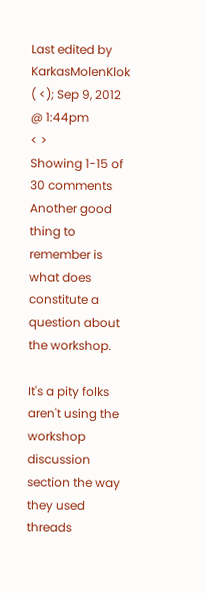Last edited by KarkasMolenKlok ( <); Sep 9, 2012 @ 1:44pm
< >
Showing 1-15 of 30 comments
Another good thing to remember is what does constitute a question about the workshop.

It's a pity folks aren't using the workshop discussion section the way they used threads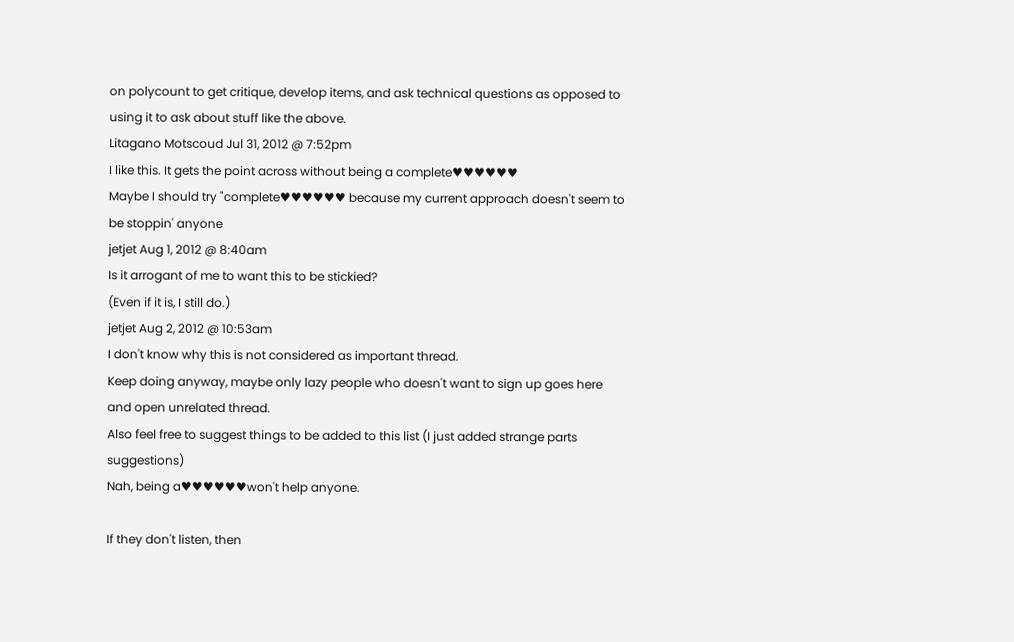on polycount to get critique, develop items, and ask technical questions as opposed to using it to ask about stuff like the above.
Litagano Motscoud Jul 31, 2012 @ 7:52pm
I like this. It gets the point across without being a complete♥♥♥♥♥♥
Maybe I should try "complete♥♥♥♥♥♥ because my current approach doesn't seem to be stoppin' anyone
jetjet Aug 1, 2012 @ 8:40am
Is it arrogant of me to want this to be stickied?
(Even if it is, I still do.)
jetjet Aug 2, 2012 @ 10:53am
I don't know why this is not considered as important thread.
Keep doing anyway, maybe only lazy people who doesn't want to sign up goes here and open unrelated thread.
Also feel free to suggest things to be added to this list (I just added strange parts suggestions)
Nah, being a♥♥♥♥♥♥won't help anyone.

If they don't listen, then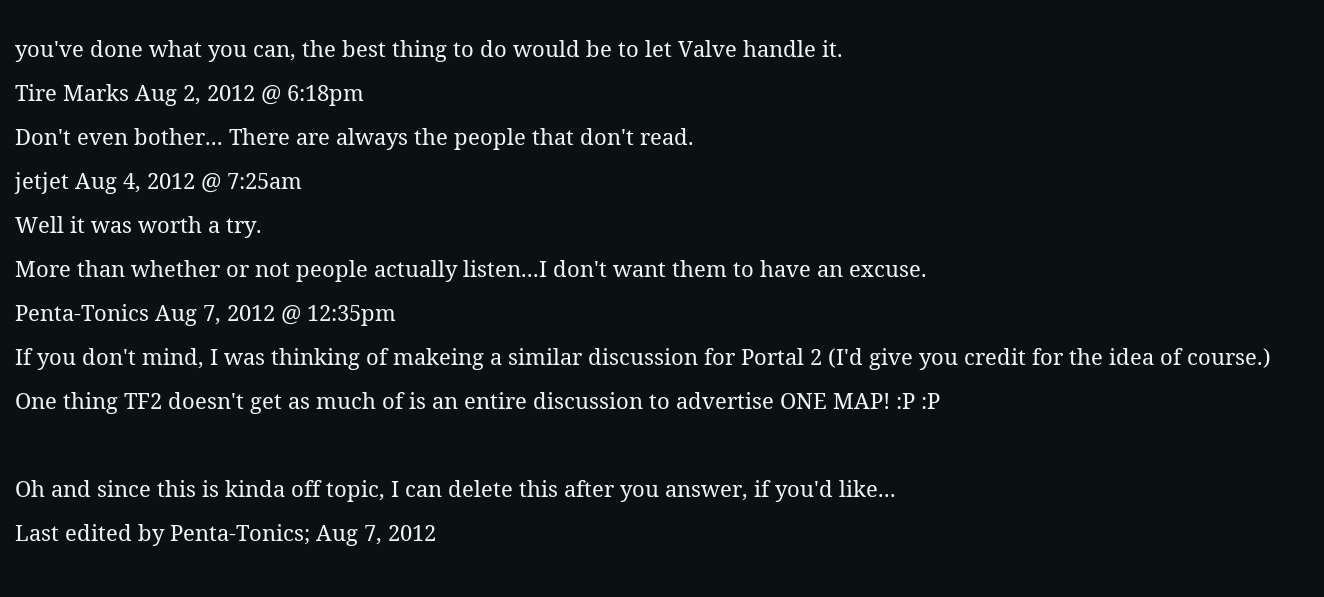you've done what you can, the best thing to do would be to let Valve handle it.
Tire Marks Aug 2, 2012 @ 6:18pm
Don't even bother... There are always the people that don't read.
jetjet Aug 4, 2012 @ 7:25am
Well it was worth a try.
More than whether or not people actually listen...I don't want them to have an excuse.
Penta-Tonics Aug 7, 2012 @ 12:35pm
If you don't mind, I was thinking of makeing a similar discussion for Portal 2 (I'd give you credit for the idea of course.) One thing TF2 doesn't get as much of is an entire discussion to advertise ONE MAP! :P :P

Oh and since this is kinda off topic, I can delete this after you answer, if you'd like...
Last edited by Penta-Tonics; Aug 7, 2012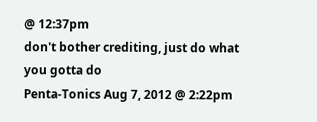@ 12:37pm
don't bother crediting, just do what you gotta do
Penta-Tonics Aug 7, 2012 @ 2:22pm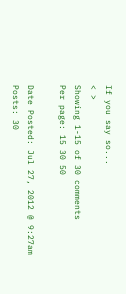If you say so...
< >
Showing 1-15 of 30 comments
Per page: 15 30 50

Date Posted: Jul 27, 2012 @ 9:27am
Posts: 30